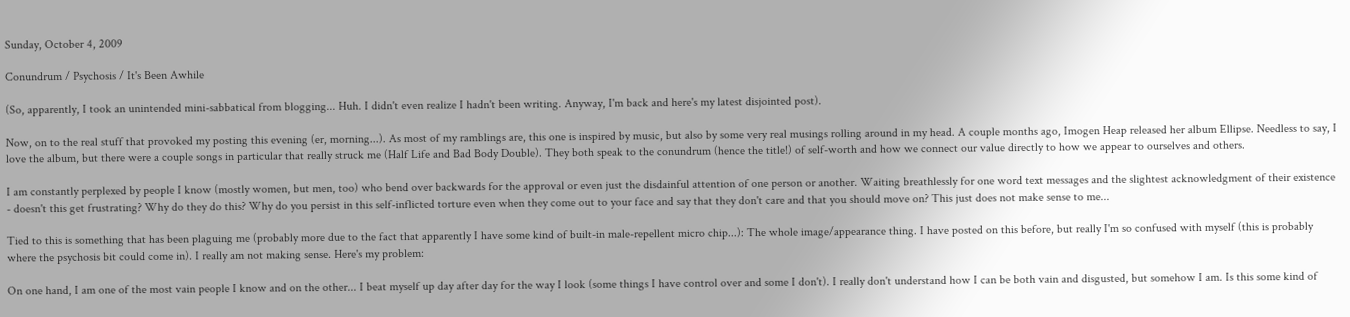Sunday, October 4, 2009

Conundrum / Psychosis / It's Been Awhile

(So, apparently, I took an unintended mini-sabbatical from blogging... Huh. I didn't even realize I hadn't been writing. Anyway, I'm back and here's my latest disjointed post).

Now, on to the real stuff that provoked my posting this evening (er, morning...). As most of my ramblings are, this one is inspired by music, but also by some very real musings rolling around in my head. A couple months ago, Imogen Heap released her album Ellipse. Needless to say, I love the album, but there were a couple songs in particular that really struck me (Half Life and Bad Body Double). They both speak to the conundrum (hence the title!) of self-worth and how we connect our value directly to how we appear to ourselves and others.

I am constantly perplexed by people I know (mostly women, but men, too) who bend over backwards for the approval or even just the disdainful attention of one person or another. Waiting breathlessly for one word text messages and the slightest acknowledgment of their existence - doesn't this get frustrating? Why do they do this? Why do you persist in this self-inflicted torture even when they come out to your face and say that they don't care and that you should move on? This just does not make sense to me...

Tied to this is something that has been plaguing me (probably more due to the fact that apparently I have some kind of built-in male-repellent micro chip...): The whole image/appearance thing. I have posted on this before, but really I'm so confused with myself (this is probably where the psychosis bit could come in). I really am not making sense. Here's my problem:

On one hand, I am one of the most vain people I know and on the other... I beat myself up day after day for the way I look (some things I have control over and some I don't). I really don't understand how I can be both vain and disgusted, but somehow I am. Is this some kind of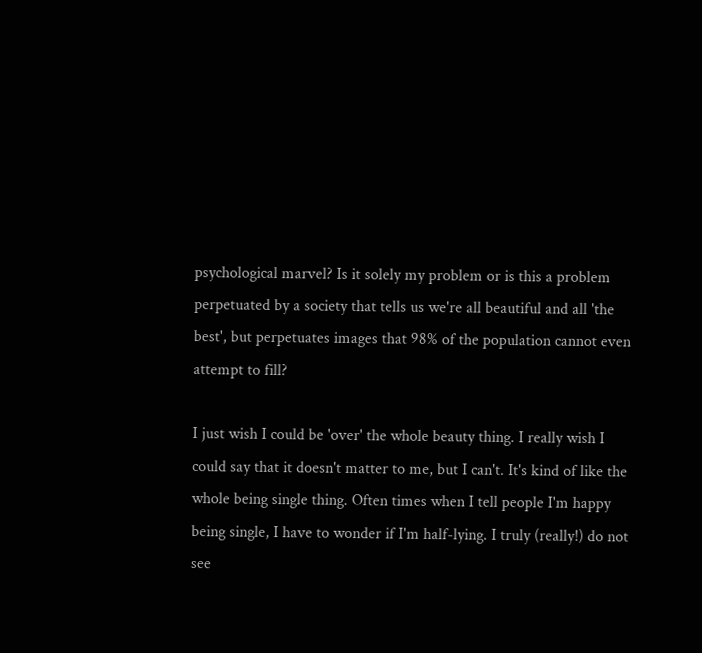psychological marvel? Is it solely my problem or is this a problem perpetuated by a society that tells us we're all beautiful and all 'the best', but perpetuates images that 98% of the population cannot even attempt to fill?

I just wish I could be 'over' the whole beauty thing. I really wish I could say that it doesn't matter to me, but I can't. It's kind of like the whole being single thing. Often times when I tell people I'm happy being single, I have to wonder if I'm half-lying. I truly (really!) do not see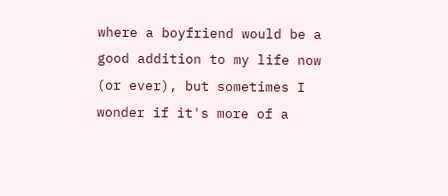where a boyfriend would be a good addition to my life now (or ever), but sometimes I wonder if it's more of a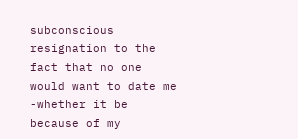subconscious resignation to the fact that no one would want to date me -whether it be because of my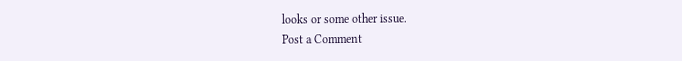looks or some other issue.
Post a Comment